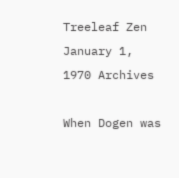Treeleaf Zen
January 1, 1970 Archives

When Dogen was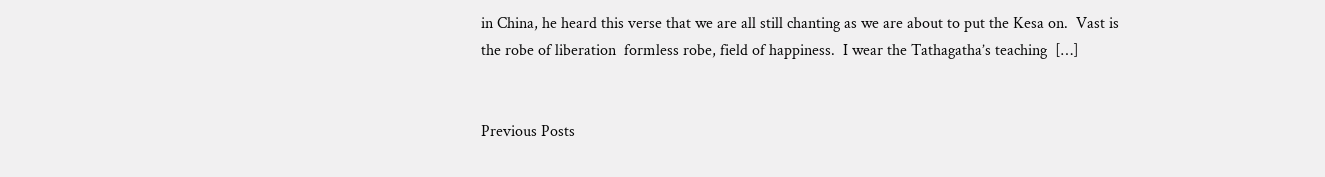in China, he heard this verse that we are all still chanting as we are about to put the Kesa on.  Vast is the robe of liberation  formless robe, field of happiness.  I wear the Tathagatha’s teaching  […]


Previous Posts